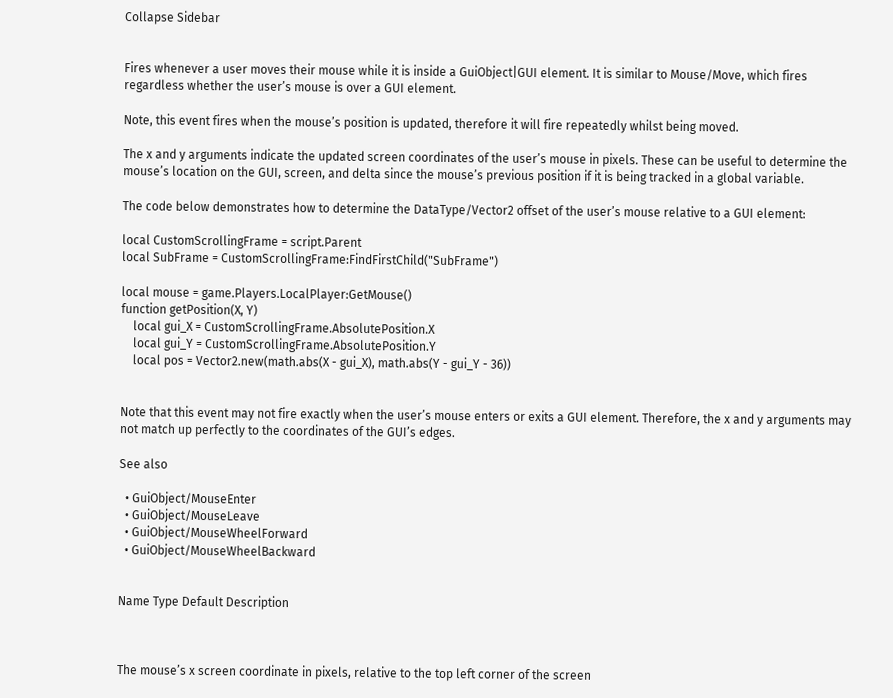Collapse Sidebar


Fires whenever a user moves their mouse while it is inside a GuiObject|GUI element. It is similar to Mouse/Move, which fires regardless whether the user’s mouse is over a GUI element.

Note, this event fires when the mouse’s position is updated, therefore it will fire repeatedly whilst being moved.

The x and y arguments indicate the updated screen coordinates of the user’s mouse in pixels. These can be useful to determine the mouse’s location on the GUI, screen, and delta since the mouse’s previous position if it is being tracked in a global variable.

The code below demonstrates how to determine the DataType/Vector2 offset of the user’s mouse relative to a GUI element:

local CustomScrollingFrame = script.Parent
local SubFrame = CustomScrollingFrame:FindFirstChild("SubFrame")

local mouse = game.Players.LocalPlayer:GetMouse()
function getPosition(X, Y)
    local gui_X = CustomScrollingFrame.AbsolutePosition.X
    local gui_Y = CustomScrollingFrame.AbsolutePosition.Y
    local pos = Vector2.new(math.abs(X - gui_X), math.abs(Y - gui_Y - 36))


Note that this event may not fire exactly when the user’s mouse enters or exits a GUI element. Therefore, the x and y arguments may not match up perfectly to the coordinates of the GUI’s edges.

See also

  • GuiObject/MouseEnter
  • GuiObject/MouseLeave
  • GuiObject/MouseWheelForward
  • GuiObject/MouseWheelBackward


Name Type Default Description



The mouse’s x screen coordinate in pixels, relative to the top left corner of the screen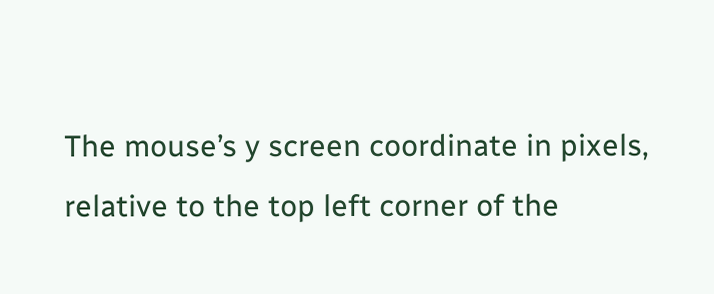The mouse’s y screen coordinate in pixels, relative to the top left corner of the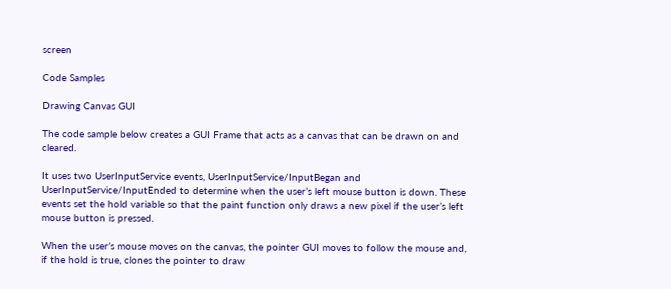screen

Code Samples

Drawing Canvas GUI

The code sample below creates a GUI Frame that acts as a canvas that can be drawn on and cleared.

It uses two UserInputService events, UserInputService/InputBegan and UserInputService/InputEnded to determine when the user’s left mouse button is down. These events set the hold variable so that the paint function only draws a new pixel if the user’s left mouse button is pressed.

When the user’s mouse moves on the canvas, the pointer GUI moves to follow the mouse and, if the hold is true, clones the pointer to draw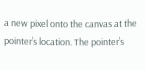a new pixel onto the canvas at the pointer’s location. The pointer’s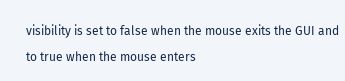visibility is set to false when the mouse exits the GUI and to true when the mouse enters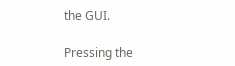the GUI.

Pressing the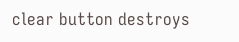clear button destroys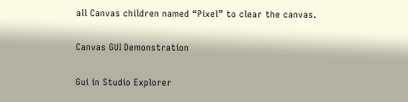all Canvas children named “Pixel” to clear the canvas.

Canvas GUI Demonstration

Gui in Studio Explorer